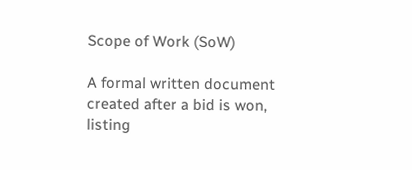Scope of Work (SoW)

A formal written document created after a bid is won, listing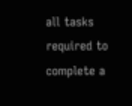all tasks required to complete a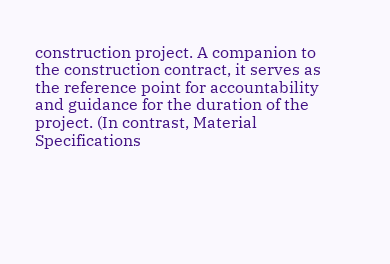construction project. A companion to the construction contract, it serves as the reference point for accountability and guidance for the duration of the project. (In contrast, Material Specifications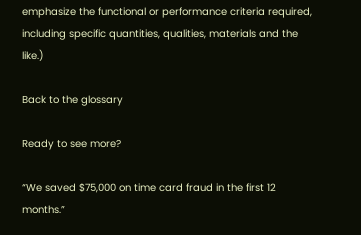emphasize the functional or performance criteria required, including specific quantities, qualities, materials and the like.)

Back to the glossary

Ready to see more?

“We saved $75,000 on time card fraud in the first 12 months.”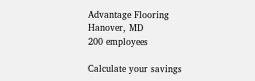Advantage Flooring
Hanover, MD
200 employees

Calculate your savings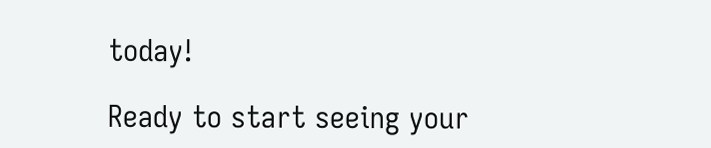today!

Ready to start seeing your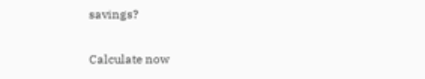savings?

Calculate now